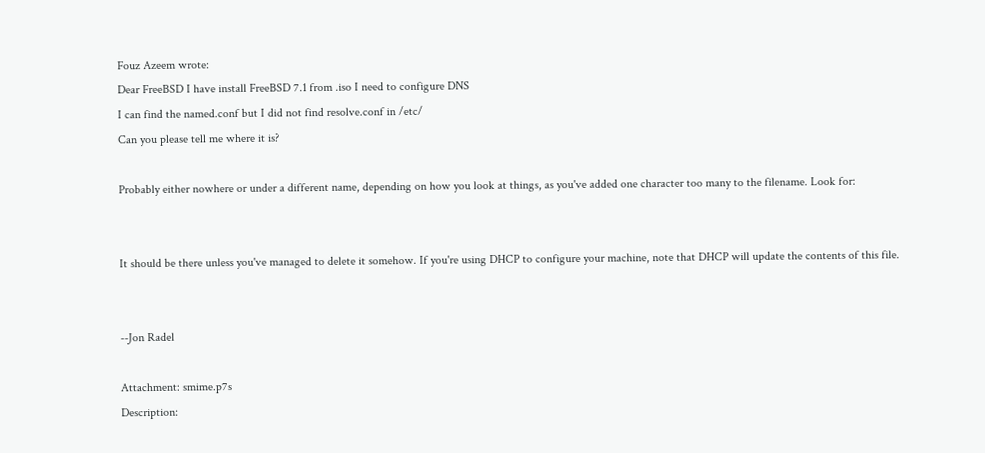Fouz Azeem wrote:
Dear FreeBSD I have install FreeBSD 7.1 from .iso I need to configure DNS
I can find the named.conf but I did not find resolve.conf in /etc/
Can you please tell me where it is?

Probably either nowhere or under a different name, depending on how you look at things, as you've added one character too many to the filename. Look for:


It should be there unless you've managed to delete it somehow. If you're using DHCP to configure your machine, note that DHCP will update the contents of this file.


--Jon Radel

Attachment: smime.p7s
Description: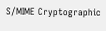S/MIME Cryptographic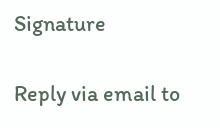Signature

Reply via email to